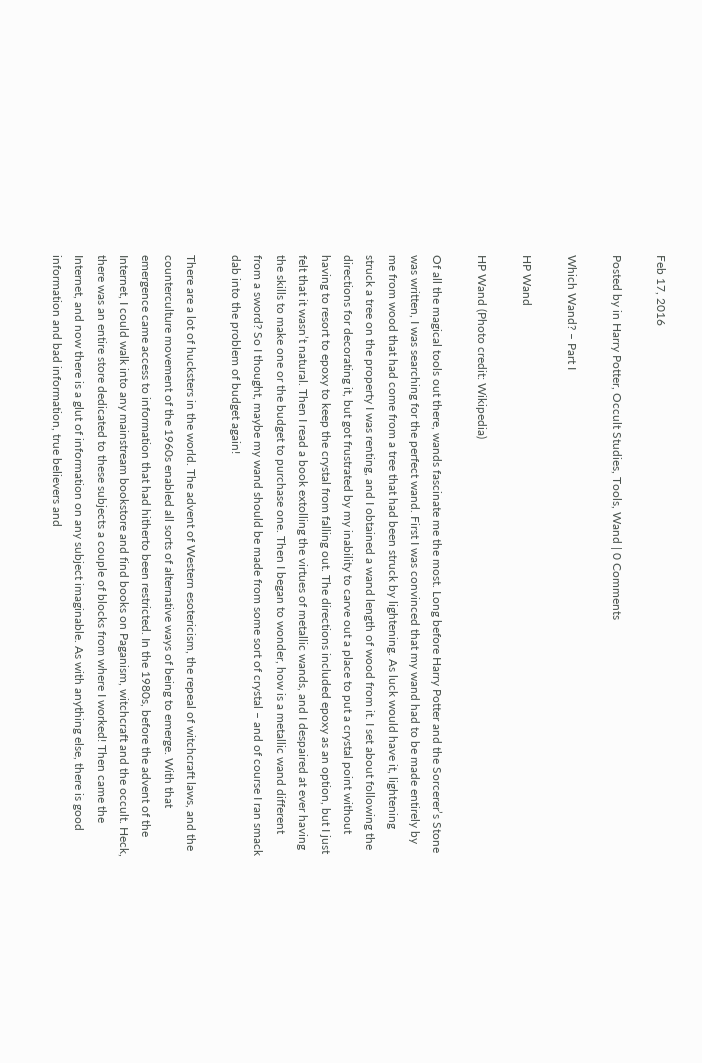Feb 17, 2016

Posted by in Harry Potter, Occult Studies, Tools, Wand | 0 Comments

Which Wand? – Part I

HP Wand

HP Wand (Photo credit: Wikipedia)

Of all the magical tools out there, wands fascinate me the most. Long before Harry Potter and the Sorcerer’s Stone was written, I was searching for the perfect wand. First I was convinced that my wand had to be made entirely by me from wood that had come from a tree that had been struck by lightening. As luck would have it, lightening struck a tree on the property I was renting, and I obtained a wand length of wood from it. I set about following the directions for decorating it, but got frustrated by my inability to carve out a place to put a crystal point without having to resort to epoxy to keep the crystal from falling out. The directions included epoxy as an option, but I just felt that it wasn’t natural. Then I read a book extolling the virtues of metallic wands, and I despaired at ever having the skills to make one or the budget to purchase one. Then I began to wonder, how is a metallic wand different from a sword? So I thought, maybe my wand should be made from some sort of crystal – and of course I ran smack dab into the problem of budget again!

There are a lot of hucksters in the world. The advent of Western esotericism, the repeal of witchcraft laws, and the counterculture movement of the 1960s enabled all sorts of alternative ways of being to emerge. With that emergence came access to information that had hitherto been restricted. In the 1980s, before the advent of the Internet, I could walk into any mainstream bookstore and find books on Paganism, witchcraft and the occult. Heck, there was an entire store dedicated to these subjects a couple of blocks from where I worked! Then came the Internet, and now there is a glut of information on any subject imaginable. As with anything else, there is good information and bad information, true believers and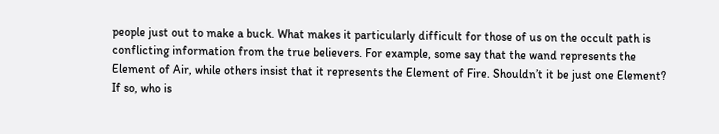people just out to make a buck. What makes it particularly difficult for those of us on the occult path is conflicting information from the true believers. For example, some say that the wand represents the Element of Air, while others insist that it represents the Element of Fire. Shouldn’t it be just one Element? If so, who is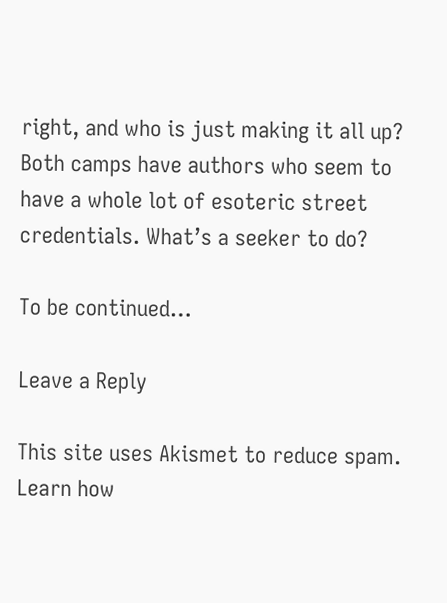right, and who is just making it all up? Both camps have authors who seem to have a whole lot of esoteric street credentials. What’s a seeker to do?

To be continued…

Leave a Reply

This site uses Akismet to reduce spam. Learn how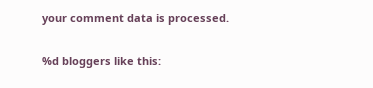your comment data is processed.

%d bloggers like this: